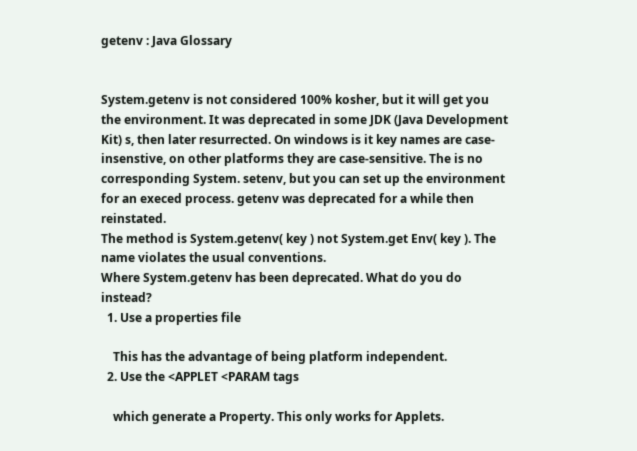getenv : Java Glossary


System.getenv is not considered 100% kosher, but it will get you the environment. It was deprecated in some JDK (Java Development Kit) s, then later resurrected. On windows is it key names are case-insenstive, on other platforms they are case-sensitive. The is no corresponding System. setenv, but you can set up the environment for an execed process. getenv was deprecated for a while then reinstated.
The method is System.getenv( key ) not System.get Env( key ). The name violates the usual conventions.
Where System.getenv has been deprecated. What do you do instead?
  1. Use a properties file

    This has the advantage of being platform independent.
  2. Use the <APPLET <PARAM tags

    which generate a Property. This only works for Applets.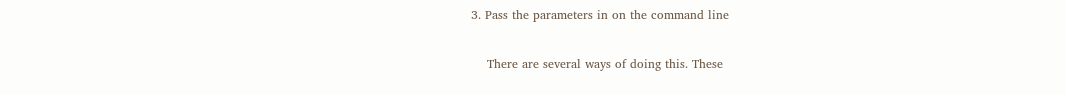3. Pass the parameters in on the command line

    There are several ways of doing this. These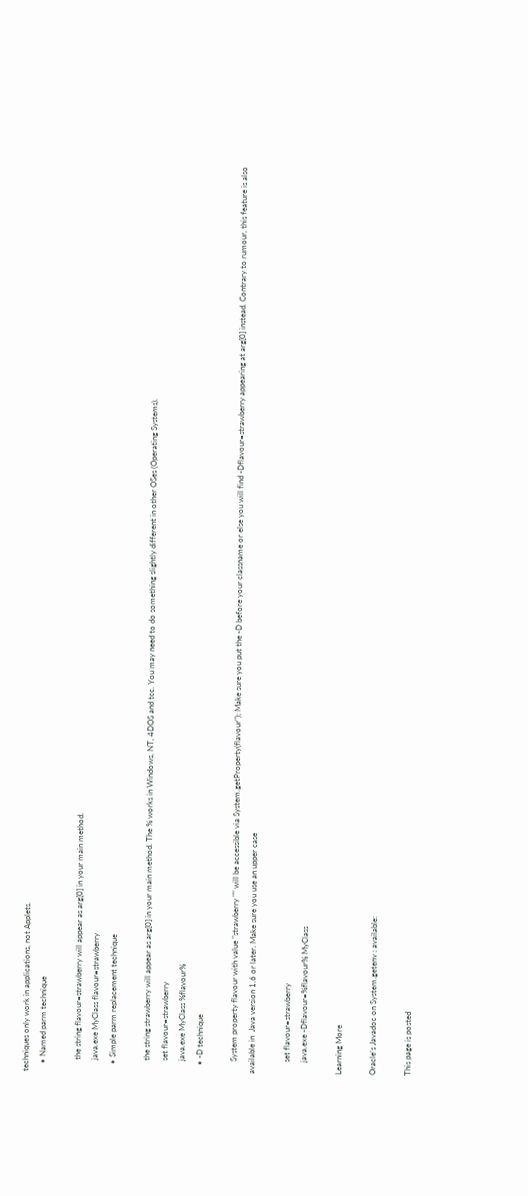techniques only work in applications, not Applets.
    • Named parm technique

      the string flavour=strawberry will appear as arg[0] in your main method.
      java.exe MyClass flavour=strawberry
    • Simple parm replacement technique

      the string strawberry will appear as arg[0] in your main method. The % works in Windows, NT, 4DOS and tcc. You may need to do something slightly different in other OSes (Operating Systems).
      set flavour=strawberry
      java.exe MyClass %flavour%
    • -D technique

      System property flavour with value "strawberry "" will be accessible via System.getProperty(flavour"); Make sure you put the -D before your classname or else you will find -Dflavour=strawberry appearing at arg[0] instead. Contrary to rumour, this feature is also available in  Java version 1.6 or later. Make sure you use an upper case

      set flavour=strawberry
      java.exe -Dflavour=%flavour% MyClass

Learning More

Oracle’s Javadoc on System.getenv : available:

This page is posted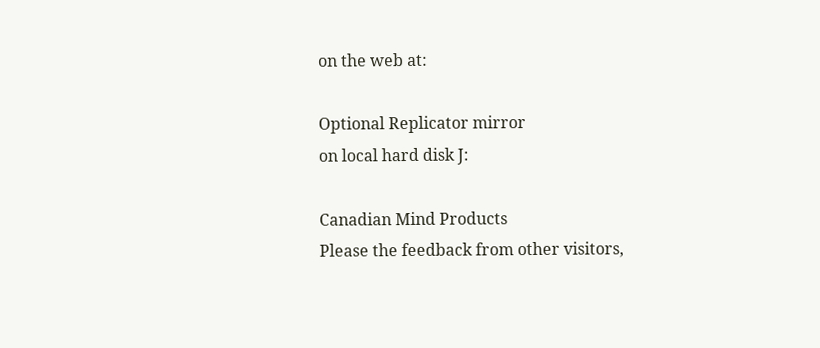on the web at:

Optional Replicator mirror
on local hard disk J:

Canadian Mind Products
Please the feedback from other visitors,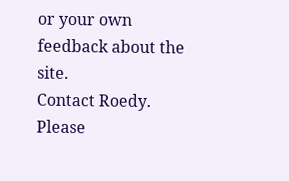or your own feedback about the site.
Contact Roedy. Please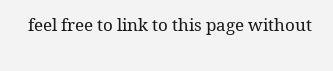feel free to link to this page without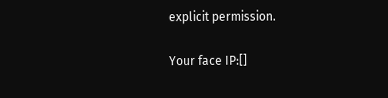explicit permission.

Your face IP:[]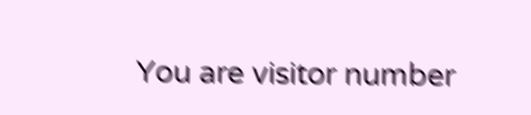You are visitor number